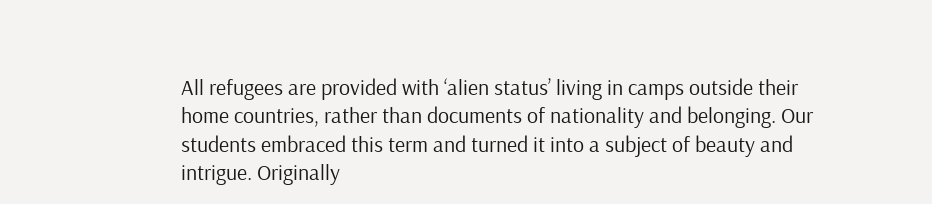All refugees are provided with ‘alien status’ living in camps outside their home countries, rather than documents of nationality and belonging. Our students embraced this term and turned it into a subject of beauty and intrigue. Originally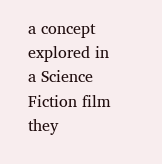a concept explored in a Science Fiction film they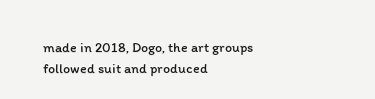made in 2018, Dogo, the art groups followed suit and produced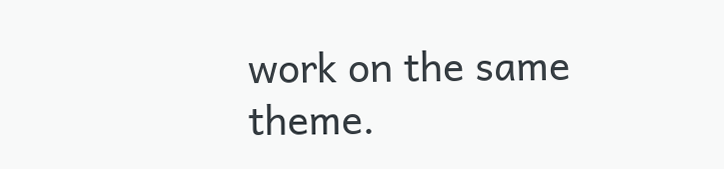work on the same theme.